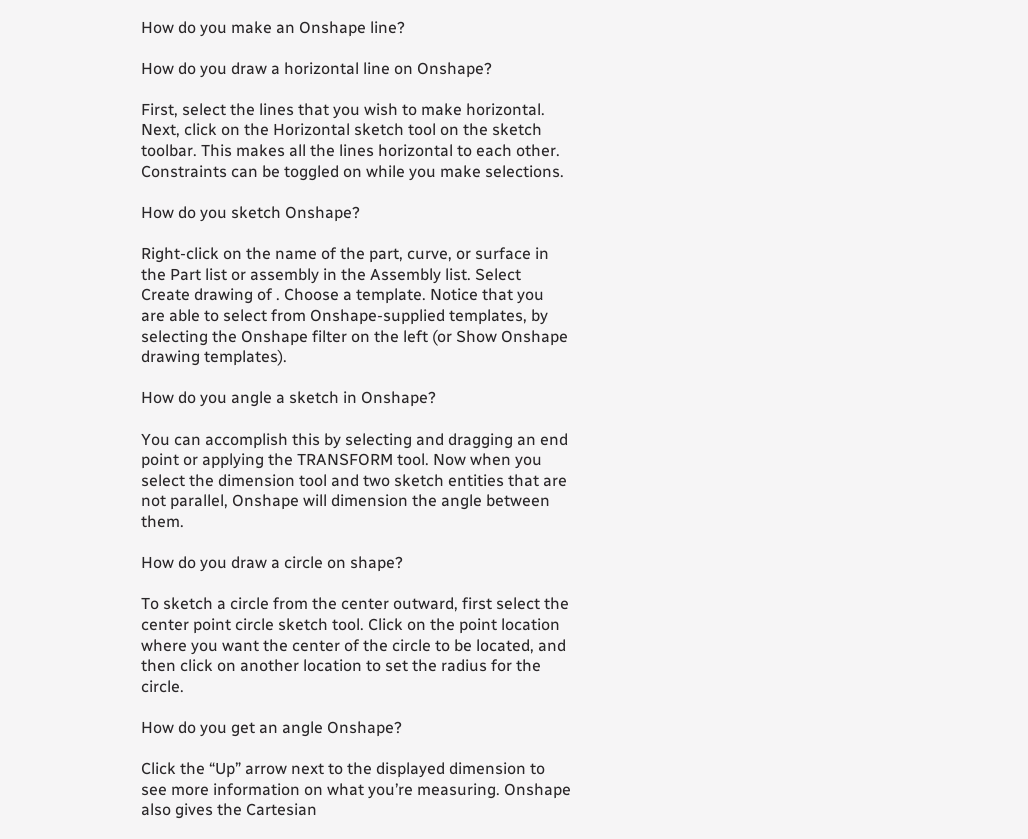How do you make an Onshape line?

How do you draw a horizontal line on Onshape?

First, select the lines that you wish to make horizontal. Next, click on the Horizontal sketch tool on the sketch toolbar. This makes all the lines horizontal to each other. Constraints can be toggled on while you make selections.

How do you sketch Onshape?

Right-click on the name of the part, curve, or surface in the Part list or assembly in the Assembly list. Select Create drawing of . Choose a template. Notice that you are able to select from Onshape-supplied templates, by selecting the Onshape filter on the left (or Show Onshape drawing templates).

How do you angle a sketch in Onshape?

You can accomplish this by selecting and dragging an end point or applying the TRANSFORM tool. Now when you select the dimension tool and two sketch entities that are not parallel, Onshape will dimension the angle between them.

How do you draw a circle on shape?

To sketch a circle from the center outward, first select the center point circle sketch tool. Click on the point location where you want the center of the circle to be located, and then click on another location to set the radius for the circle.

How do you get an angle Onshape?

Click the “Up” arrow next to the displayed dimension to see more information on what you’re measuring. Onshape also gives the Cartesian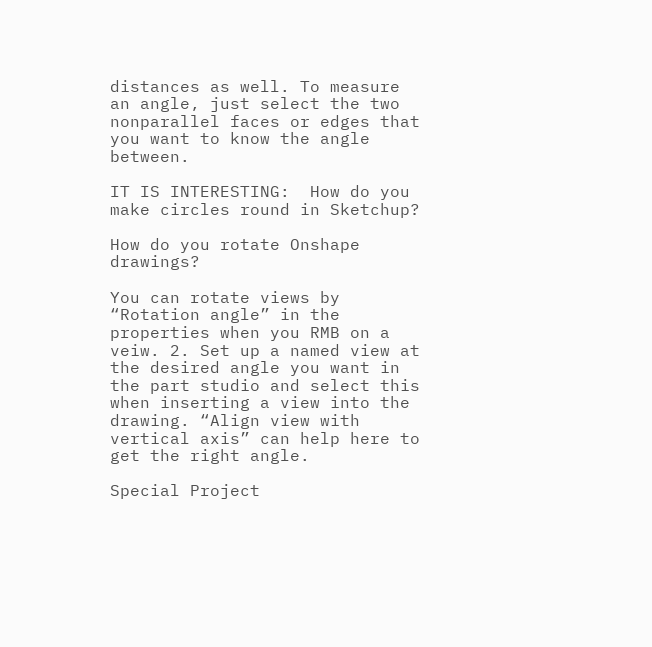distances as well. To measure an angle, just select the two nonparallel faces or edges that you want to know the angle between.

IT IS INTERESTING:  How do you make circles round in Sketchup?

How do you rotate Onshape drawings?

You can rotate views by “Rotation angle” in the properties when you RMB on a veiw. 2. Set up a named view at the desired angle you want in the part studio and select this when inserting a view into the drawing. “Align view with vertical axis” can help here to get the right angle.

Special Project